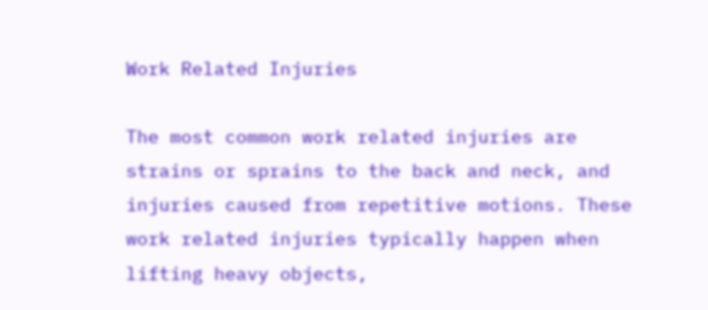Work Related Injuries

The most common work related injuries are strains or sprains to the back and neck, and injuries caused from repetitive motions. These work related injuries typically happen when lifting heavy objects,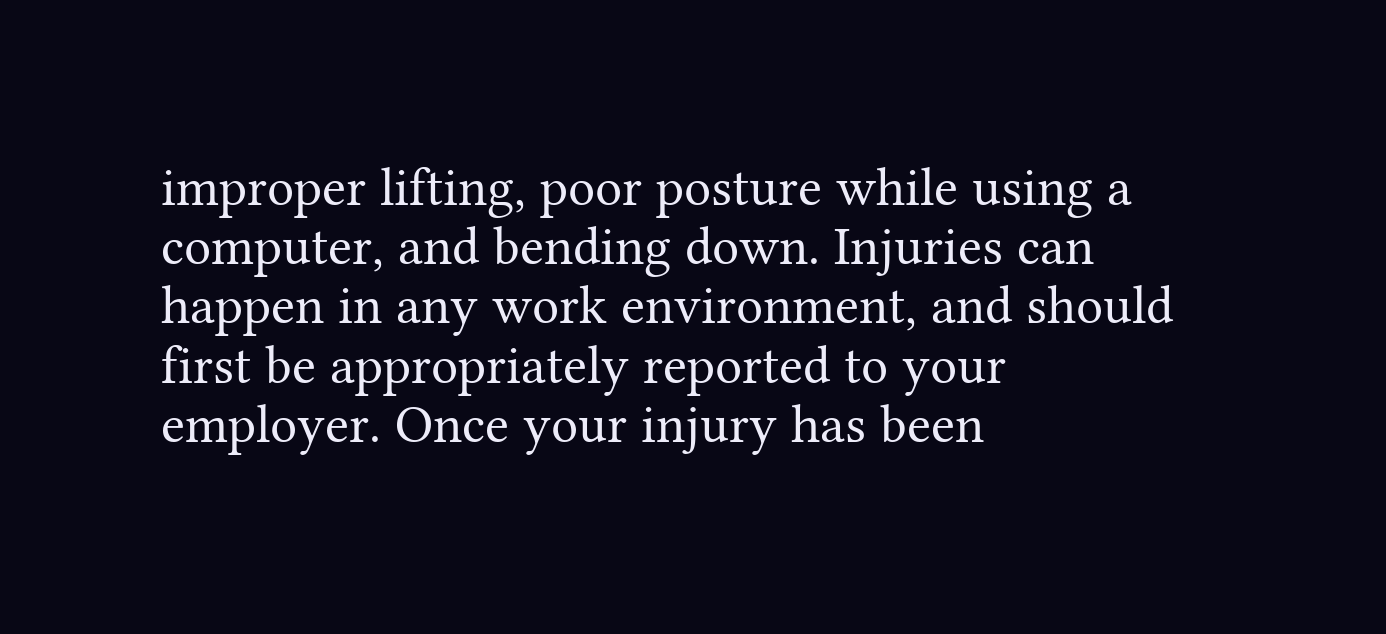improper lifting, poor posture while using a computer, and bending down. Injuries can happen in any work environment, and should first be appropriately reported to your employer. Once your injury has been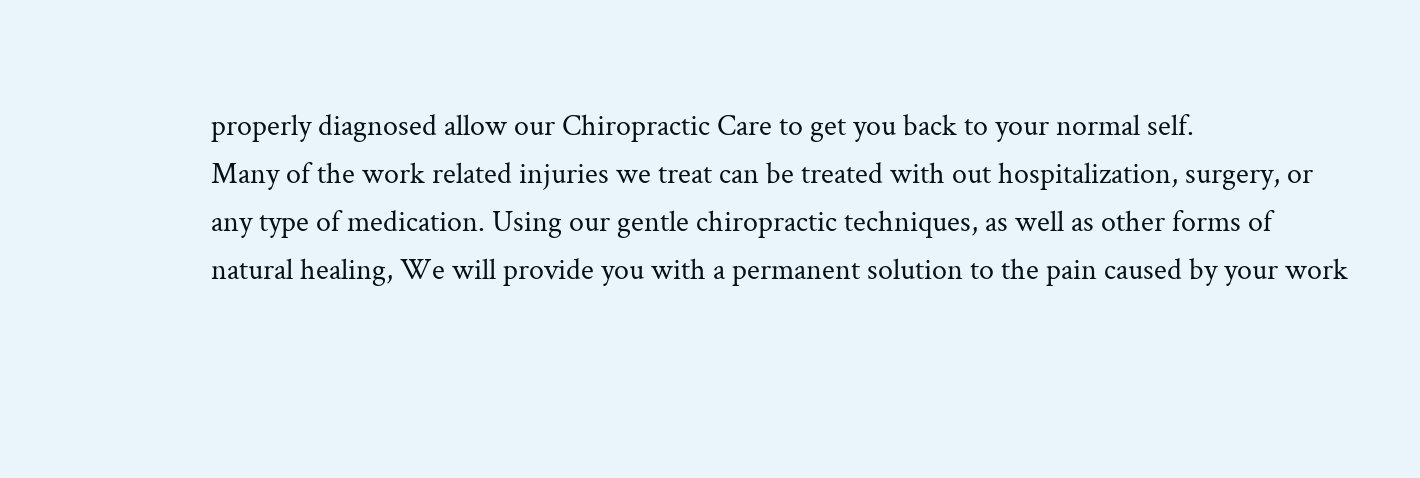properly diagnosed allow our Chiropractic Care to get you back to your normal self.
Many of the work related injuries we treat can be treated with out hospitalization, surgery, or any type of medication. Using our gentle chiropractic techniques, as well as other forms of natural healing, We will provide you with a permanent solution to the pain caused by your work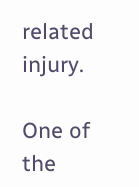related injury.

One of the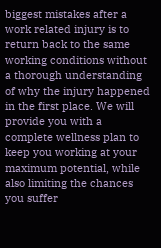biggest mistakes after a work related injury is to return back to the same working conditions without a thorough understanding of why the injury happened in the first place. We will provide you with a complete wellness plan to keep you working at your maximum potential, while also limiting the chances you suffer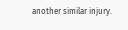another similar injury.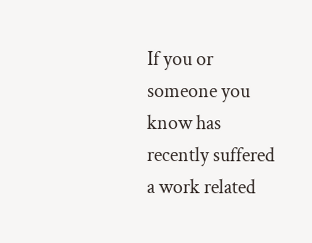If you or someone you know has recently suffered a work related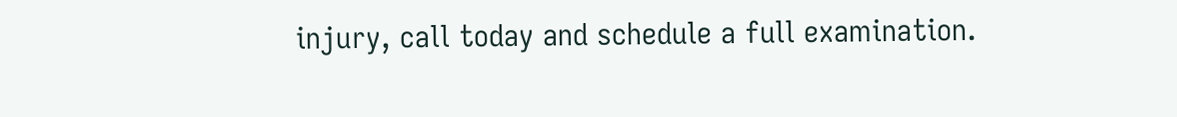injury, call today and schedule a full examination.